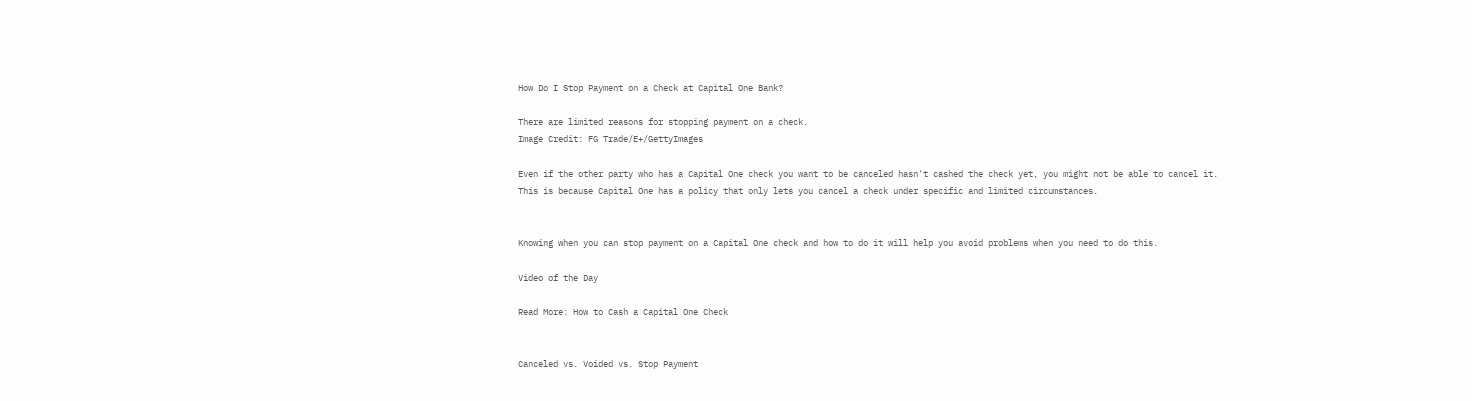How Do I Stop Payment on a Check at Capital One Bank?

There are limited reasons for stopping payment on a check.
Image Credit: FG Trade/E+/GettyImages

Even if the other party who has a Capital One check you want to be canceled hasn't cashed the check yet, you might not be able to cancel it. This is because Capital One has a policy that only lets you cancel a check under specific and limited circumstances.


Knowing when you can stop payment on a Capital One check and how to do it will help you avoid problems when you need to do this.

Video of the Day

Read More: How to Cash a Capital One Check


Canceled vs. Voided vs. Stop Payment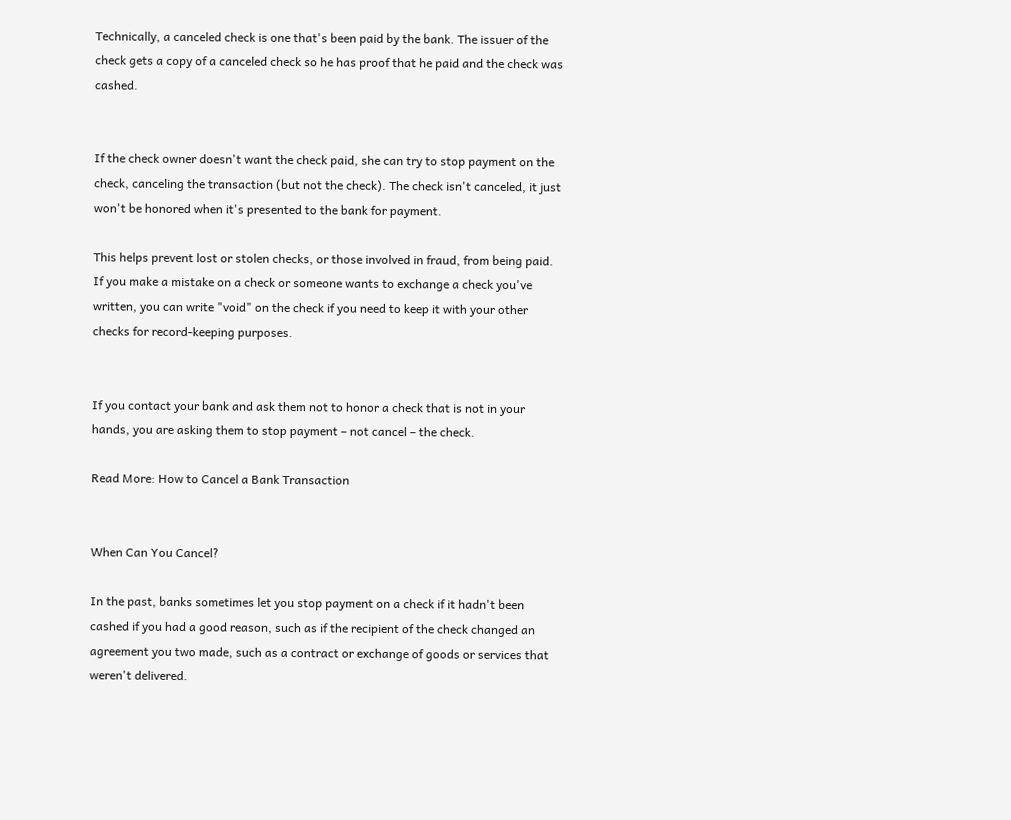Technically, a canceled check is one that's been paid by the bank. The issuer of the check gets a copy of a canceled check so he has proof that he paid and the check was cashed.


If the check owner doesn't want the check paid, she can try to stop payment on the check, canceling the transaction (but not the check). The check isn't canceled, it just won't be honored when it's presented to the bank for payment.

This helps prevent lost or stolen checks, or those involved in fraud, from being paid. If you make a mistake on a check or someone wants to exchange a check you've written, you can write "void" on the check if you need to keep it with your other checks for record-keeping purposes.


If you contact your bank and ask them not to honor a check that is not in your hands, you are asking them to stop payment – not cancel – the check.

Read More: How to Cancel a Bank Transaction


When Can You Cancel?

In the past, banks sometimes let you stop payment on a check if it hadn't been cashed if you had a good reason, such as if the recipient of the check changed an agreement you two made, such as a contract or exchange of goods or services that weren't delivered.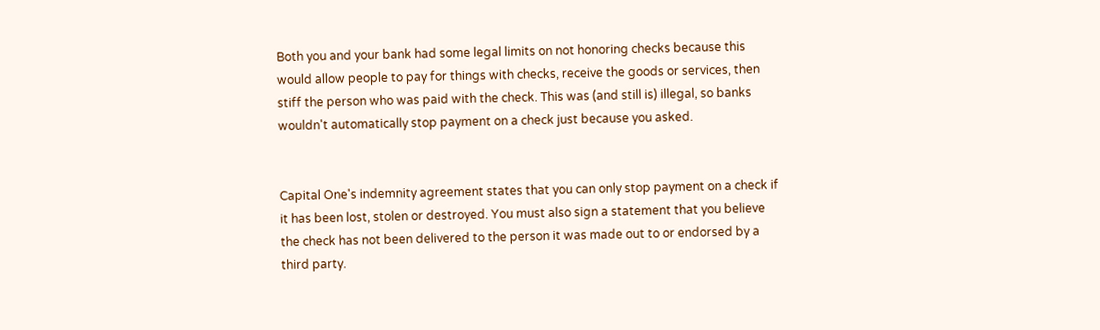Both you and your bank had some legal limits on not honoring checks because this would allow people to pay for things with checks, receive the goods or services, then stiff the person who was paid with the check. This was (and still is) illegal, so banks wouldn't automatically stop payment on a check just because you asked.


Capital One's indemnity agreement states that you can only stop payment on a check if it has been lost, stolen or destroyed. You must also sign a statement that you believe the check has not been delivered to the person it was made out to or endorsed by a third party.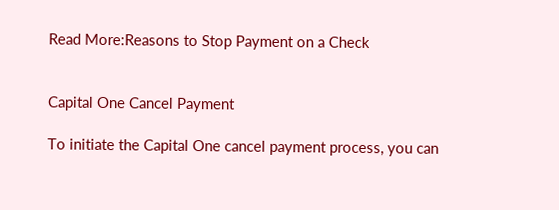Read More:Reasons to Stop Payment on a Check


Capital One Cancel Payment

To initiate the Capital One cancel payment process, you can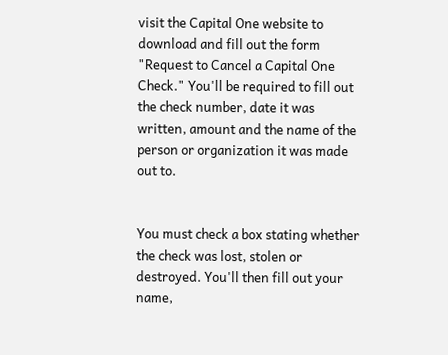visit the Capital One website to download and fill out the form "Request to Cancel a Capital One Check." You'll be required to fill out the check number, date it was written, amount and the name of the person or organization it was made out to.


You must check a box stating whether the check was lost, stolen or destroyed. You'll then fill out your name,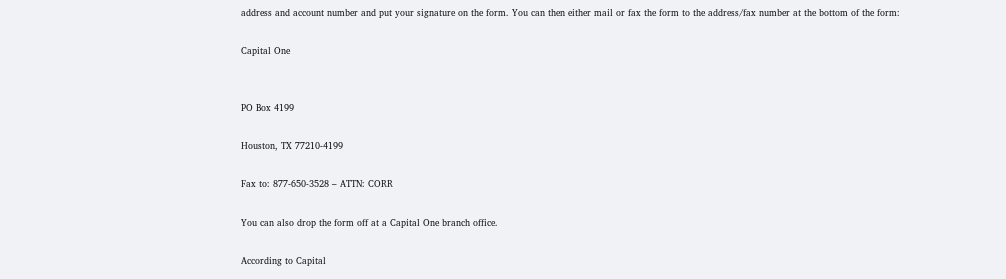address and account number and put your signature on the form. You can then either mail or fax the form to the address/fax number at the bottom of the form:

Capital One


PO Box 4199

Houston, TX 77210-4199

Fax to: 877-650-3528 – ATTN: CORR

You can also drop the form off at a Capital One branch office.

According to Capital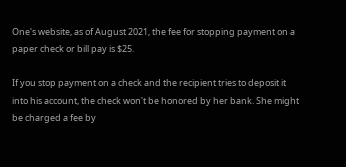One's website, as of August 2021, the fee for stopping payment on a paper check or bill pay is $25.

If you stop payment on a check and the recipient tries to deposit it into his account, the check won't be honored by her bank. She might be charged a fee by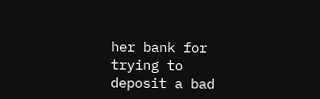her bank for trying to deposit a bad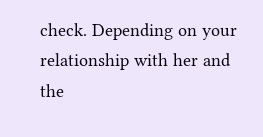check. Depending on your relationship with her and the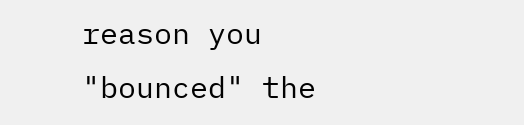reason you "bounced" the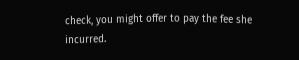check, you might offer to pay the fee she incurred.